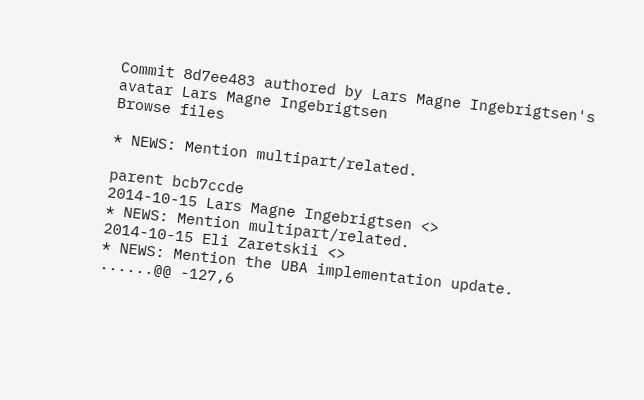Commit 8d7ee483 authored by Lars Magne Ingebrigtsen's avatar Lars Magne Ingebrigtsen
Browse files

* NEWS: Mention multipart/related.

parent bcb7ccde
2014-10-15 Lars Magne Ingebrigtsen <>
* NEWS: Mention multipart/related.
2014-10-15 Eli Zaretskii <>
* NEWS: Mention the UBA implementation update.
......@@ -127,6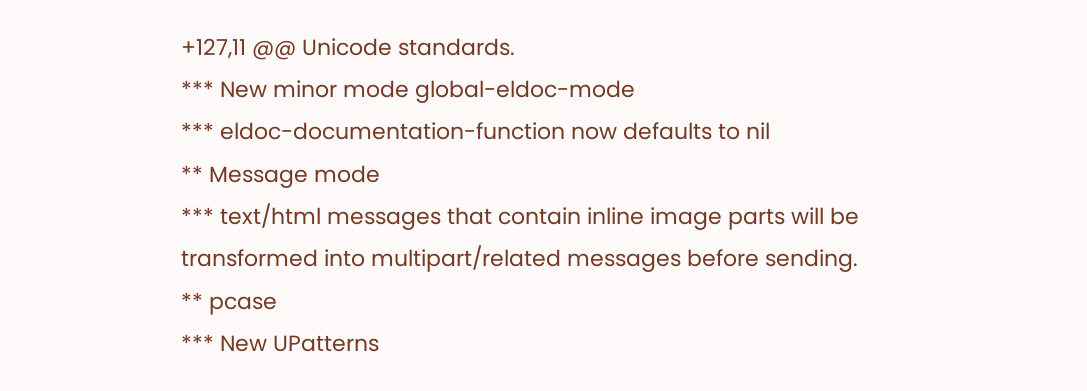+127,11 @@ Unicode standards.
*** New minor mode global-eldoc-mode
*** eldoc-documentation-function now defaults to nil
** Message mode
*** text/html messages that contain inline image parts will be
transformed into multipart/related messages before sending.
** pcase
*** New UPatterns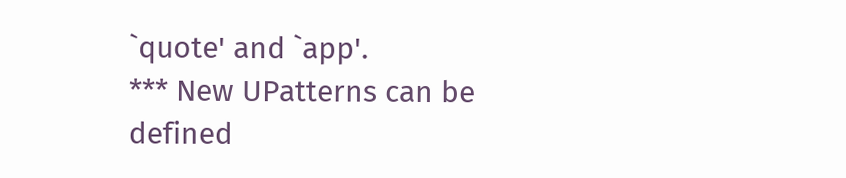`quote' and `app'.
*** New UPatterns can be defined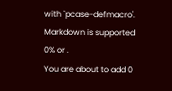with `pcase-defmacro'.
Markdown is supported
0% or .
You are about to add 0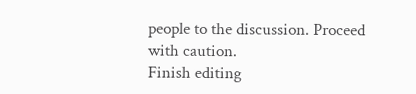people to the discussion. Proceed with caution.
Finish editing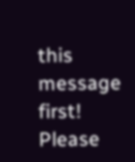this message first!
Please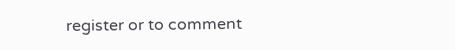register or to comment